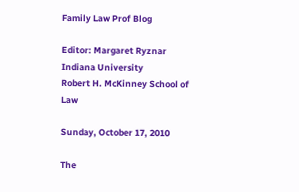Family Law Prof Blog

Editor: Margaret Ryznar
Indiana University
Robert H. McKinney School of Law

Sunday, October 17, 2010

The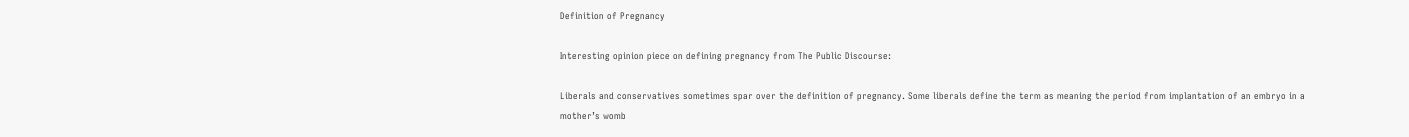Definition of Pregnancy

Interesting opinion piece on defining pregnancy from The Public Discourse:

Liberals and conservatives sometimes spar over the definition of pregnancy. Some liberals define the term as meaning the period from implantation of an embryo in a mother’s womb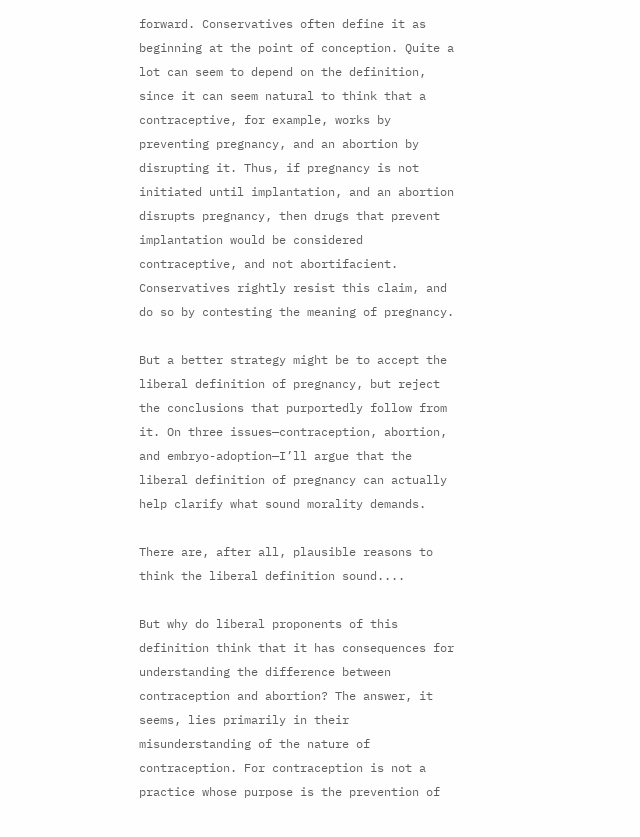forward. Conservatives often define it as beginning at the point of conception. Quite a lot can seem to depend on the definition, since it can seem natural to think that a contraceptive, for example, works by preventing pregnancy, and an abortion by disrupting it. Thus, if pregnancy is not initiated until implantation, and an abortion disrupts pregnancy, then drugs that prevent implantation would be considered contraceptive, and not abortifacient. Conservatives rightly resist this claim, and do so by contesting the meaning of pregnancy.

But a better strategy might be to accept the liberal definition of pregnancy, but reject the conclusions that purportedly follow from it. On three issues—contraception, abortion, and embryo-adoption—I’ll argue that the liberal definition of pregnancy can actually help clarify what sound morality demands.

There are, after all, plausible reasons to think the liberal definition sound....

But why do liberal proponents of this definition think that it has consequences for understanding the difference between contraception and abortion? The answer, it seems, lies primarily in their misunderstanding of the nature of contraception. For contraception is not a practice whose purpose is the prevention of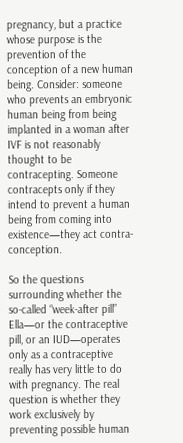pregnancy, but a practice whose purpose is the prevention of the conception of a new human being. Consider: someone who prevents an embryonic human being from being implanted in a woman after IVF is not reasonably thought to be contracepting. Someone contracepts only if they intend to prevent a human being from coming into existence—they act contra-conception.

So the questions surrounding whether the so-called “week-after pill” Ella—or the contraceptive pill, or an IUD—operates only as a contraceptive really has very little to do with pregnancy. The real question is whether they work exclusively by preventing possible human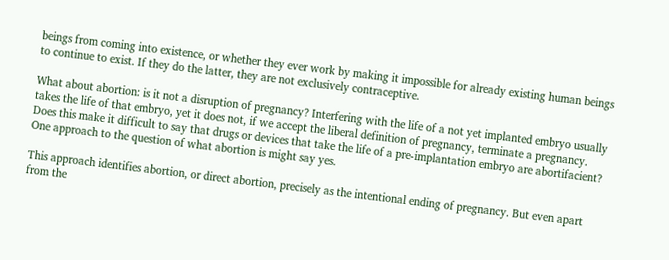beings from coming into existence, or whether they ever work by making it impossible for already existing human beings to continue to exist. If they do the latter, they are not exclusively contraceptive.

What about abortion: is it not a disruption of pregnancy? Interfering with the life of a not yet implanted embryo usually takes the life of that embryo, yet it does not, if we accept the liberal definition of pregnancy, terminate a pregnancy. Does this make it difficult to say that drugs or devices that take the life of a pre-implantation embryo are abortifacient?  One approach to the question of what abortion is might say yes.

This approach identifies abortion, or direct abortion, precisely as the intentional ending of pregnancy. But even apart from the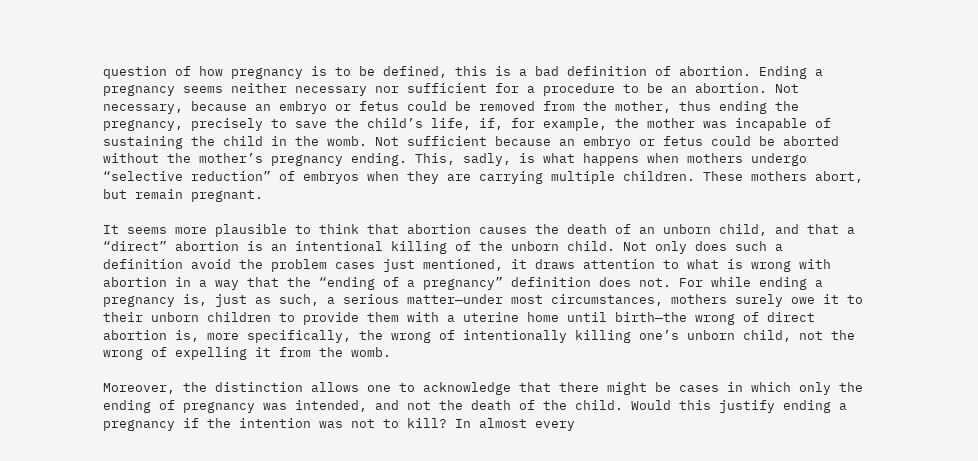question of how pregnancy is to be defined, this is a bad definition of abortion. Ending a pregnancy seems neither necessary nor sufficient for a procedure to be an abortion. Not necessary, because an embryo or fetus could be removed from the mother, thus ending the pregnancy, precisely to save the child’s life, if, for example, the mother was incapable of sustaining the child in the womb. Not sufficient because an embryo or fetus could be aborted without the mother’s pregnancy ending. This, sadly, is what happens when mothers undergo “selective reduction” of embryos when they are carrying multiple children. These mothers abort, but remain pregnant.

It seems more plausible to think that abortion causes the death of an unborn child, and that a “direct” abortion is an intentional killing of the unborn child. Not only does such a definition avoid the problem cases just mentioned, it draws attention to what is wrong with abortion in a way that the “ending of a pregnancy” definition does not. For while ending a pregnancy is, just as such, a serious matter—under most circumstances, mothers surely owe it to their unborn children to provide them with a uterine home until birth—the wrong of direct abortion is, more specifically, the wrong of intentionally killing one’s unborn child, not the wrong of expelling it from the womb.

Moreover, the distinction allows one to acknowledge that there might be cases in which only the ending of pregnancy was intended, and not the death of the child. Would this justify ending a pregnancy if the intention was not to kill? In almost every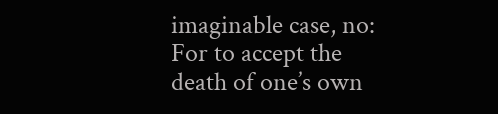imaginable case, no: For to accept the death of one’s own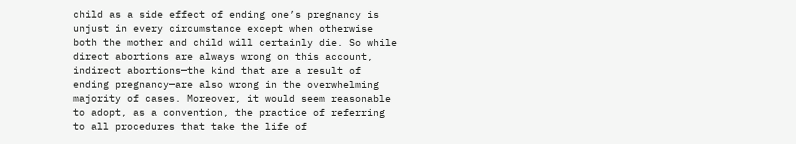child as a side effect of ending one’s pregnancy is unjust in every circumstance except when otherwise both the mother and child will certainly die. So while direct abortions are always wrong on this account, indirect abortions—the kind that are a result of ending pregnancy—are also wrong in the overwhelming majority of cases. Moreover, it would seem reasonable to adopt, as a convention, the practice of referring to all procedures that take the life of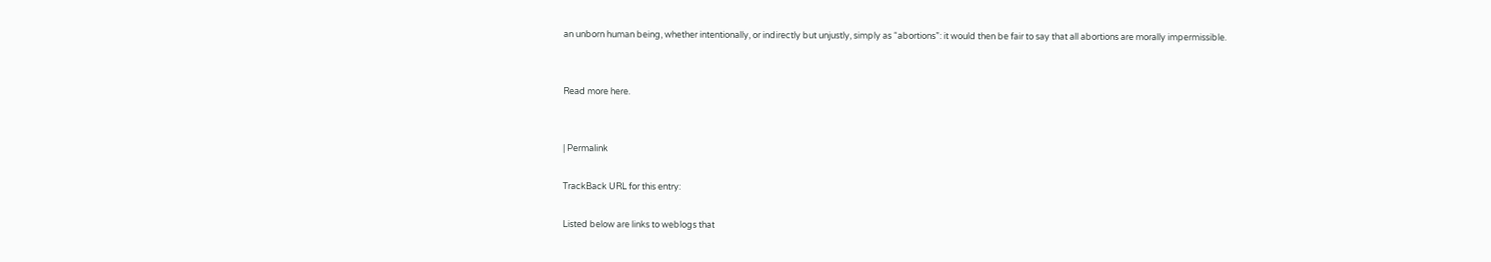an unborn human being, whether intentionally, or indirectly but unjustly, simply as “abortions”: it would then be fair to say that all abortions are morally impermissible.


Read more here.


| Permalink

TrackBack URL for this entry:

Listed below are links to weblogs that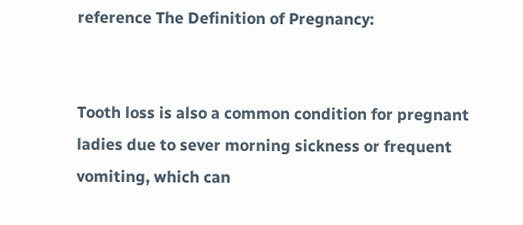reference The Definition of Pregnancy:


Tooth loss is also a common condition for pregnant ladies due to sever morning sickness or frequent vomiting, which can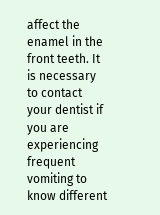affect the enamel in the front teeth. It is necessary to contact your dentist if you are experiencing frequent vomiting to know different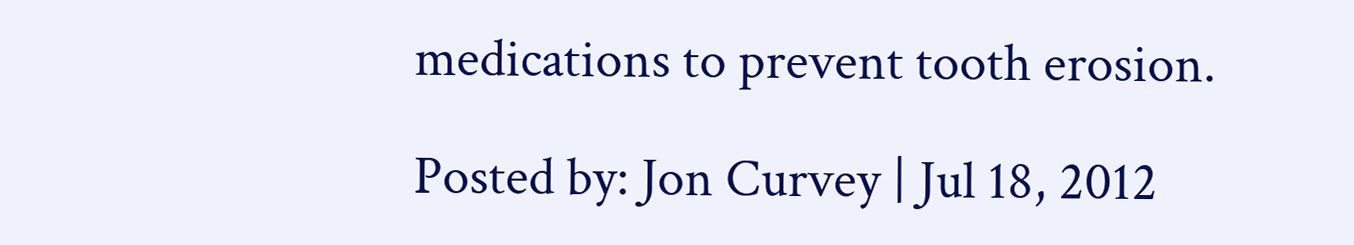medications to prevent tooth erosion.

Posted by: Jon Curvey | Jul 18, 2012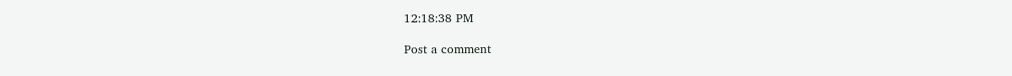12:18:38 PM

Post a comment